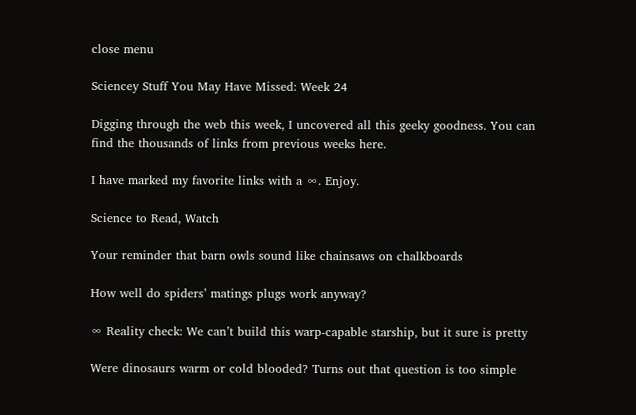close menu

Sciencey Stuff You May Have Missed: Week 24

Digging through the web this week, I uncovered all this geeky goodness. You can find the thousands of links from previous weeks here.

I have marked my favorite links with a ∞. Enjoy.

Science to Read, Watch

Your reminder that barn owls sound like chainsaws on chalkboards

How well do spiders’ matings plugs work anyway?

∞ Reality check: We can’t build this warp-capable starship, but it sure is pretty

Were dinosaurs warm or cold blooded? Turns out that question is too simple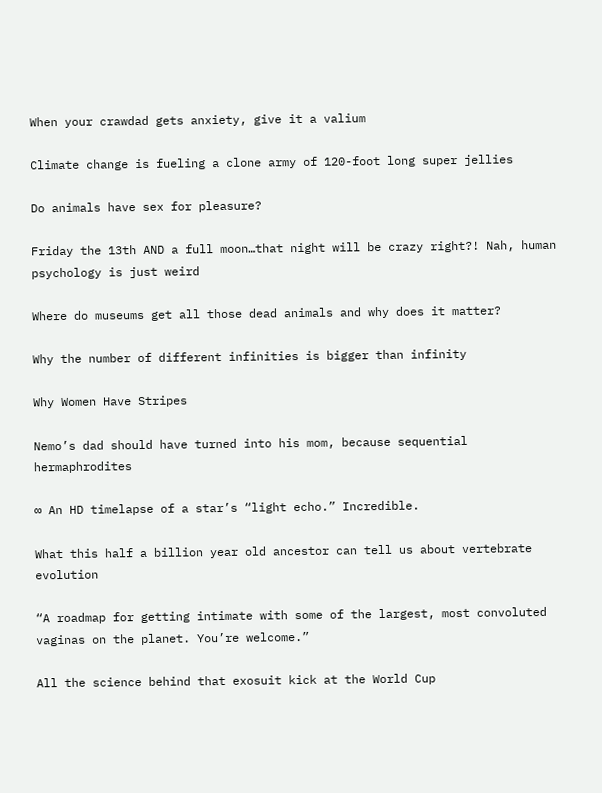When your crawdad gets anxiety, give it a valium

Climate change is fueling a clone army of 120-foot long super jellies

Do animals have sex for pleasure?

Friday the 13th AND a full moon…that night will be crazy right?! Nah, human psychology is just weird

Where do museums get all those dead animals and why does it matter?

Why the number of different infinities is bigger than infinity

Why Women Have Stripes

Nemo’s dad should have turned into his mom, because sequential hermaphrodites

∞ An HD timelapse of a star’s “light echo.” Incredible.

What this half a billion year old ancestor can tell us about vertebrate evolution

“A roadmap for getting intimate with some of the largest, most convoluted vaginas on the planet. You’re welcome.”

All the science behind that exosuit kick at the World Cup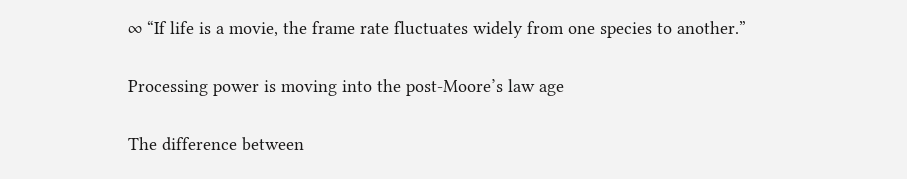∞ “If life is a movie, the frame rate fluctuates widely from one species to another.”

Processing power is moving into the post-Moore’s law age

The difference between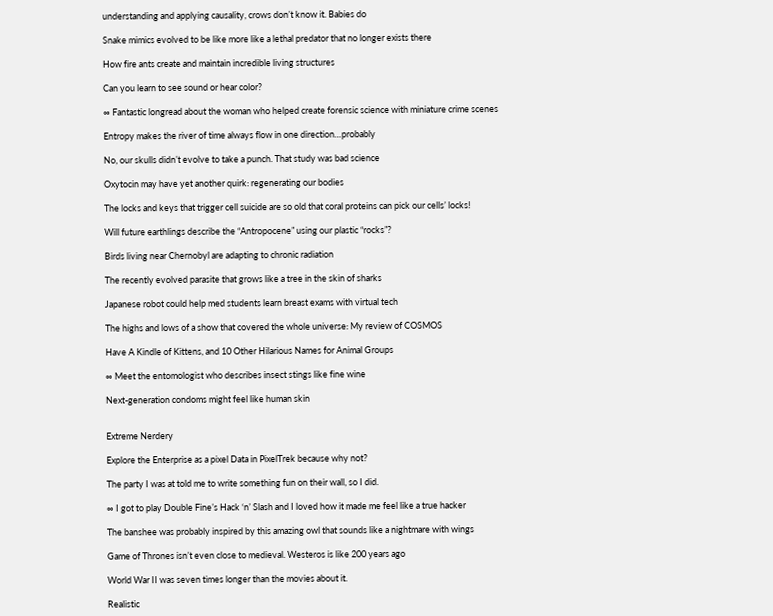understanding and applying causality, crows don’t know it. Babies do

Snake mimics evolved to be like more like a lethal predator that no longer exists there

How fire ants create and maintain incredible living structures

Can you learn to see sound or hear color?

∞ Fantastic longread about the woman who helped create forensic science with miniature crime scenes

Entropy makes the river of time always flow in one direction…probably

No, our skulls didn’t evolve to take a punch. That study was bad science

Oxytocin may have yet another quirk: regenerating our bodies

The locks and keys that trigger cell suicide are so old that coral proteins can pick our cells’ locks!

Will future earthlings describe the “Antropocene” using our plastic “rocks”?

Birds living near Chernobyl are adapting to chronic radiation

The recently evolved parasite that grows like a tree in the skin of sharks

Japanese robot could help med students learn breast exams with virtual tech

The highs and lows of a show that covered the whole universe: My review of COSMOS

Have A Kindle of Kittens, and 10 Other Hilarious Names for Animal Groups

∞ Meet the entomologist who describes insect stings like fine wine

Next-generation condoms might feel like human skin


Extreme Nerdery

Explore the Enterprise as a pixel Data in PixelTrek because why not?

The party I was at told me to write something fun on their wall, so I did.

∞ I got to play Double Fine’s Hack ‘n’ Slash and I loved how it made me feel like a true hacker

The banshee was probably inspired by this amazing owl that sounds like a nightmare with wings

Game of Thrones isn’t even close to medieval. Westeros is like 200 years ago

World War II was seven times longer than the movies about it.

Realistic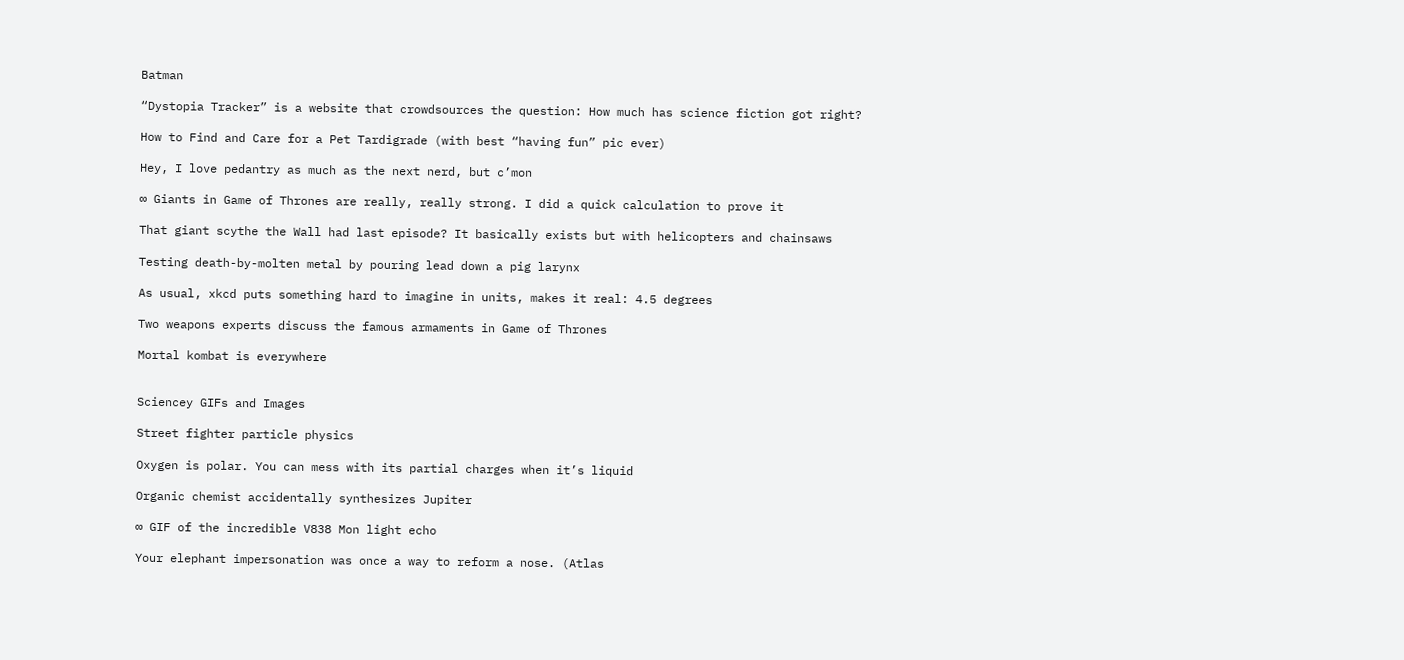Batman

“Dystopia Tracker” is a website that crowdsources the question: How much has science fiction got right?

How to Find and Care for a Pet Tardigrade (with best “having fun” pic ever)

Hey, I love pedantry as much as the next nerd, but c’mon

∞ Giants in Game of Thrones are really, really strong. I did a quick calculation to prove it

That giant scythe the Wall had last episode? It basically exists but with helicopters and chainsaws

Testing death-by-molten metal by pouring lead down a pig larynx

As usual, xkcd puts something hard to imagine in units, makes it real: 4.5 degrees

Two weapons experts discuss the famous armaments in Game of Thrones

Mortal kombat is everywhere


Sciencey GIFs and Images

Street fighter particle physics

Oxygen is polar. You can mess with its partial charges when it’s liquid

Organic chemist accidentally synthesizes Jupiter

∞ GIF of the incredible V838 Mon light echo

Your elephant impersonation was once a way to reform a nose. (Atlas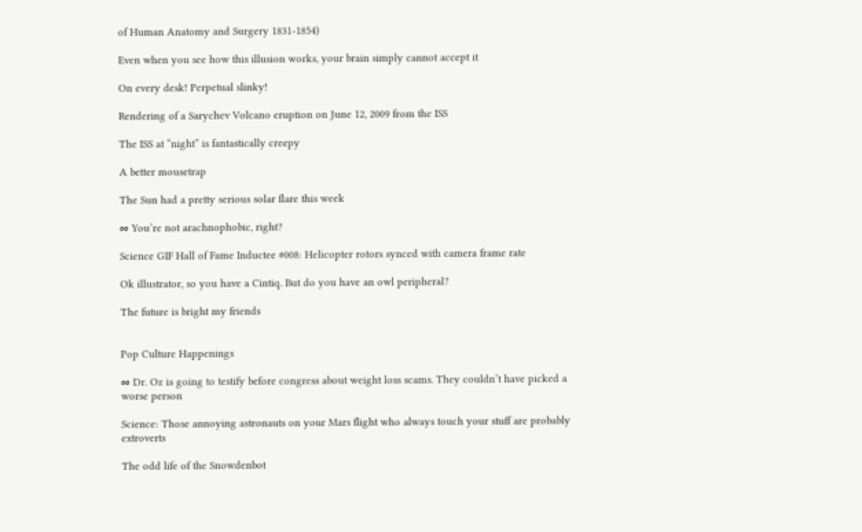of Human Anatomy and Surgery 1831-1854)

Even when you see how this illusion works, your brain simply cannot accept it

On every desk! Perpetual slinky!

Rendering of a Sarychev Volcano eruption on June 12, 2009 from the ISS

The ISS at “night” is fantastically creepy

A better mousetrap

The Sun had a pretty serious solar flare this week

∞ You’re not arachnophobic, right?

Science GIF Hall of Fame Inductee #008: Helicopter rotors synced with camera frame rate

Ok illustrator, so you have a Cintiq. But do you have an owl peripheral?

The future is bright my friends


Pop Culture Happenings

∞ Dr. Oz is going to testify before congress about weight loss scams. They couldn’t have picked a worse person

Science: Those annoying astronauts on your Mars flight who always touch your stuff are probably extroverts

The odd life of the Snowdenbot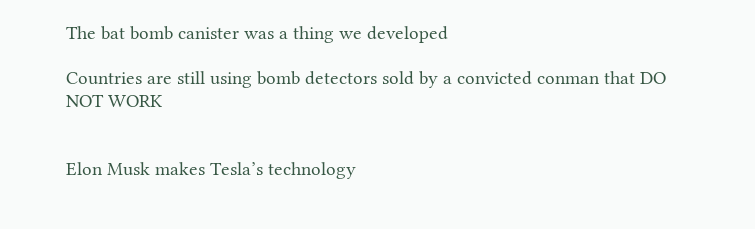The bat bomb canister was a thing we developed

Countries are still using bomb detectors sold by a convicted conman that DO NOT WORK


Elon Musk makes Tesla’s technology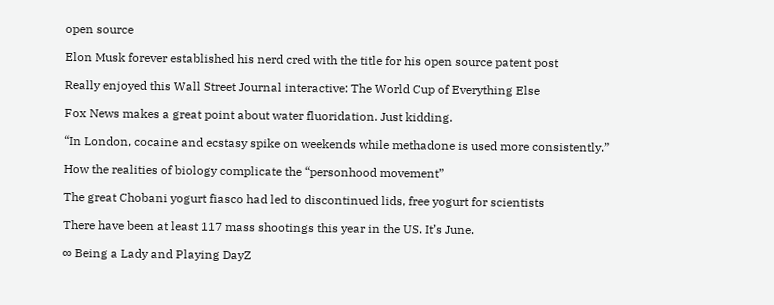open source

Elon Musk forever established his nerd cred with the title for his open source patent post

Really enjoyed this Wall Street Journal interactive: The World Cup of Everything Else

Fox News makes a great point about water fluoridation. Just kidding.

“In London, cocaine and ecstasy spike on weekends while methadone is used more consistently.”

How the realities of biology complicate the “personhood movement”

The great Chobani yogurt fiasco had led to discontinued lids, free yogurt for scientists

There have been at least 117 mass shootings this year in the US. It’s June.

∞ Being a Lady and Playing DayZ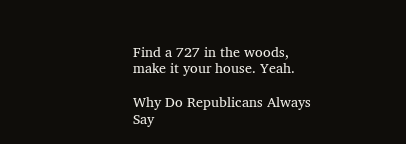Find a 727 in the woods, make it your house. Yeah.

Why Do Republicans Always Say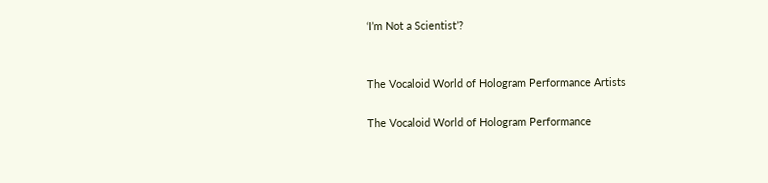‘I’m Not a Scientist’?


The Vocaloid World of Hologram Performance Artists

The Vocaloid World of Hologram Performance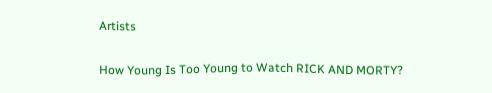Artists

How Young Is Too Young to Watch RICK AND MORTY?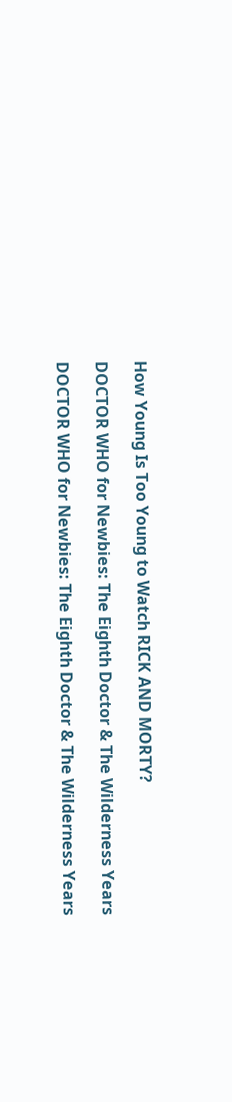How Young Is Too Young to Watch RICK AND MORTY?

DOCTOR WHO for Newbies: The Eighth Doctor & The Wilderness Years

DOCTOR WHO for Newbies: The Eighth Doctor & The Wilderness Years